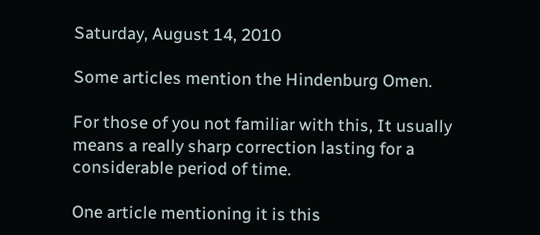Saturday, August 14, 2010

Some articles mention the Hindenburg Omen.

For those of you not familiar with this, It usually means a really sharp correction lasting for a considerable period of time.

One article mentioning it is this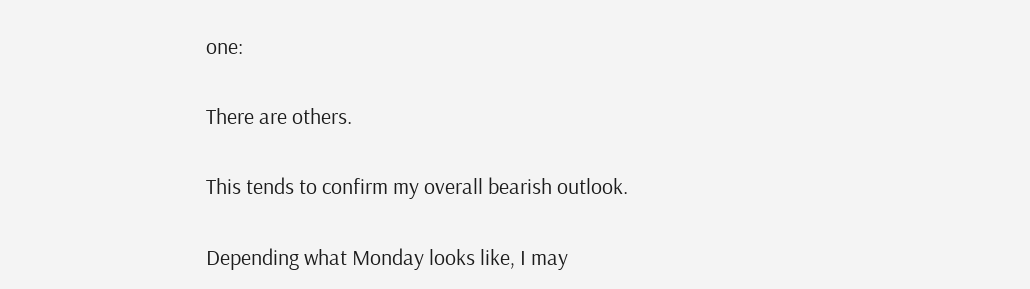one:

There are others.

This tends to confirm my overall bearish outlook.

Depending what Monday looks like, I may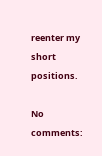reenter my short positions.

No comments: